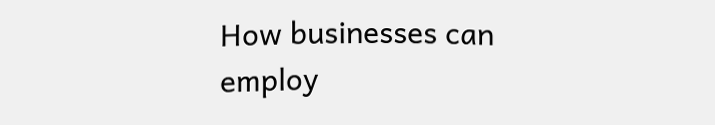How businesses can employ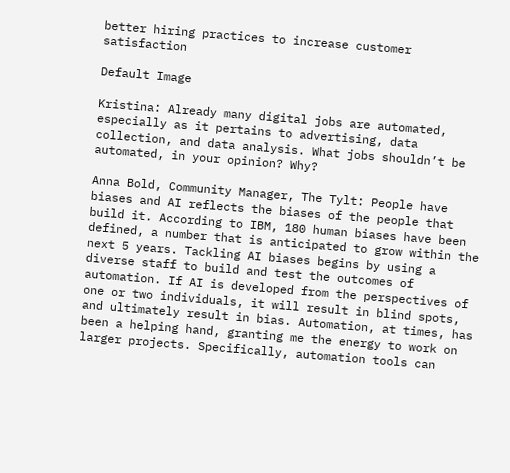better hiring practices to increase customer satisfaction

Default Image

Kristina: Already many digital jobs are automated, especially as it pertains to advertising, data collection, and data analysis. What jobs shouldn’t be automated, in your opinion? Why?

Anna Bold, Community Manager, The Tylt: People have biases and AI reflects the biases of the people that build it. According to IBM, 180 human biases have been defined, a number that is anticipated to grow within the next 5 years. Tackling AI biases begins by using a diverse staff to build and test the outcomes of automation. If AI is developed from the perspectives of one or two individuals, it will result in blind spots, and ultimately result in bias. Automation, at times, has been a helping hand, granting me the energy to work on larger projects. Specifically, automation tools can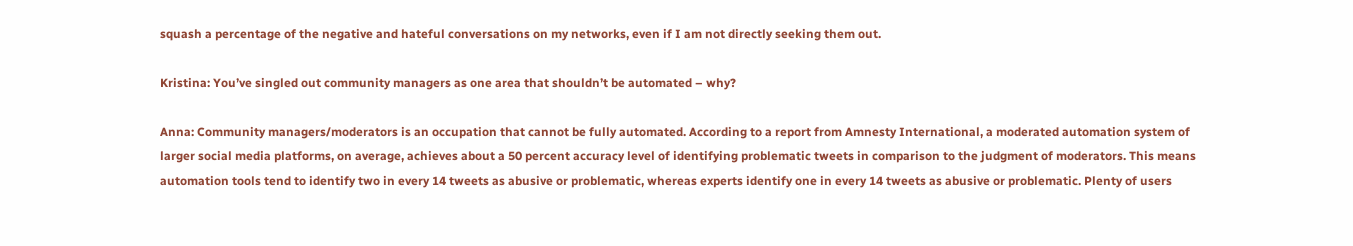squash a percentage of the negative and hateful conversations on my networks, even if I am not directly seeking them out.

Kristina: You’ve singled out community managers as one area that shouldn’t be automated – why?

Anna: Community managers/moderators is an occupation that cannot be fully automated. According to a report from Amnesty International, a moderated automation system of larger social media platforms, on average, achieves about a 50 percent accuracy level of identifying problematic tweets in comparison to the judgment of moderators. This means automation tools tend to identify two in every 14 tweets as abusive or problematic, whereas experts identify one in every 14 tweets as abusive or problematic. Plenty of users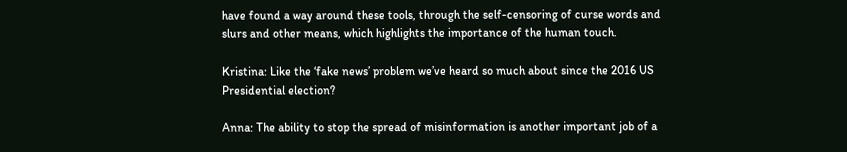have found a way around these tools, through the self-censoring of curse words and slurs and other means, which highlights the importance of the human touch.

Kristina: Like the ‘fake news’ problem we’ve heard so much about since the 2016 US Presidential election?

Anna: The ability to stop the spread of misinformation is another important job of a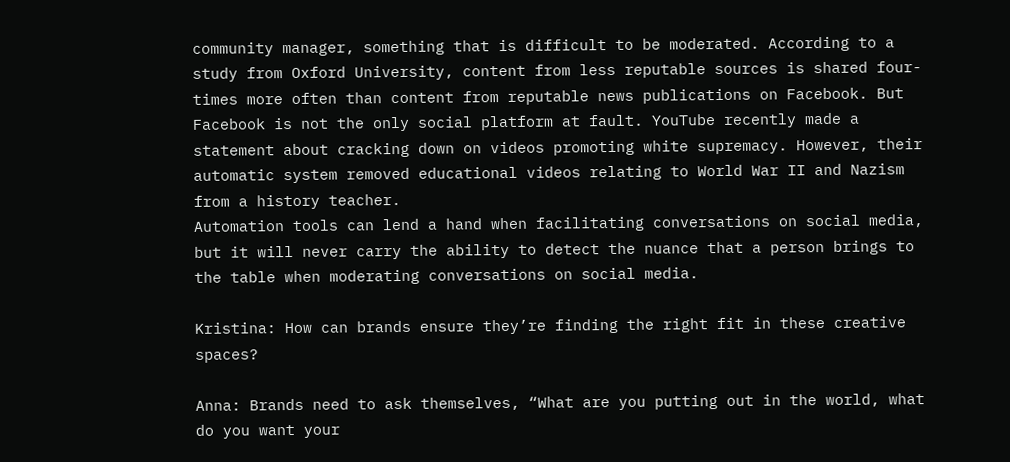community manager, something that is difficult to be moderated. According to a study from Oxford University, content from less reputable sources is shared four-times more often than content from reputable news publications on Facebook. But Facebook is not the only social platform at fault. YouTube recently made a statement about cracking down on videos promoting white supremacy. However, their automatic system removed educational videos relating to World War II and Nazism from a history teacher.
Automation tools can lend a hand when facilitating conversations on social media, but it will never carry the ability to detect the nuance that a person brings to the table when moderating conversations on social media.

Kristina: How can brands ensure they’re finding the right fit in these creative spaces?

Anna: Brands need to ask themselves, “What are you putting out in the world, what do you want your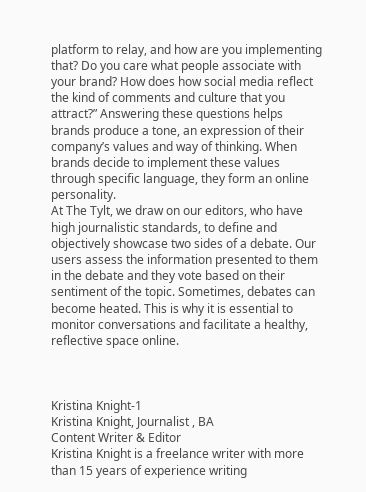platform to relay, and how are you implementing that? Do you care what people associate with your brand? How does how social media reflect the kind of comments and culture that you attract?” Answering these questions helps brands produce a tone, an expression of their company’s values and way of thinking. When brands decide to implement these values through specific language, they form an online personality.
At The Tylt, we draw on our editors, who have high journalistic standards, to define and objectively showcase two sides of a debate. Our users assess the information presented to them in the debate and they vote based on their sentiment of the topic. Sometimes, debates can become heated. This is why it is essential to monitor conversations and facilitate a healthy, reflective space online.



Kristina Knight-1
Kristina Knight, Journalist , BA
Content Writer & Editor
Kristina Knight is a freelance writer with more than 15 years of experience writing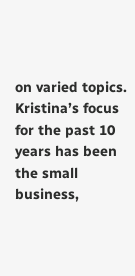on varied topics. Kristina’s focus for the past 10 years has been the small business,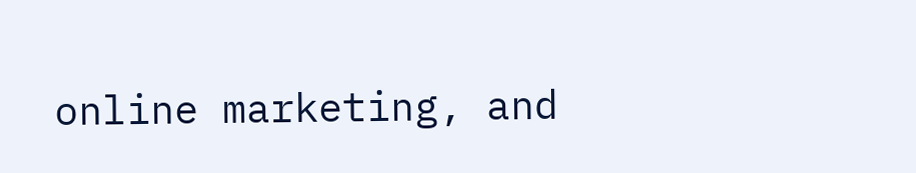online marketing, and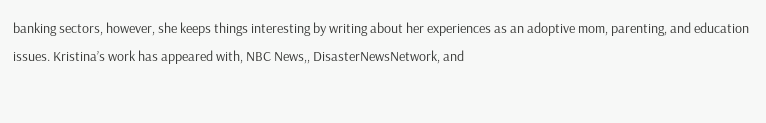banking sectors, however, she keeps things interesting by writing about her experiences as an adoptive mom, parenting, and education issues. Kristina’s work has appeared with, NBC News,, DisasterNewsNetwork, and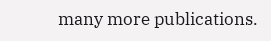many more publications.